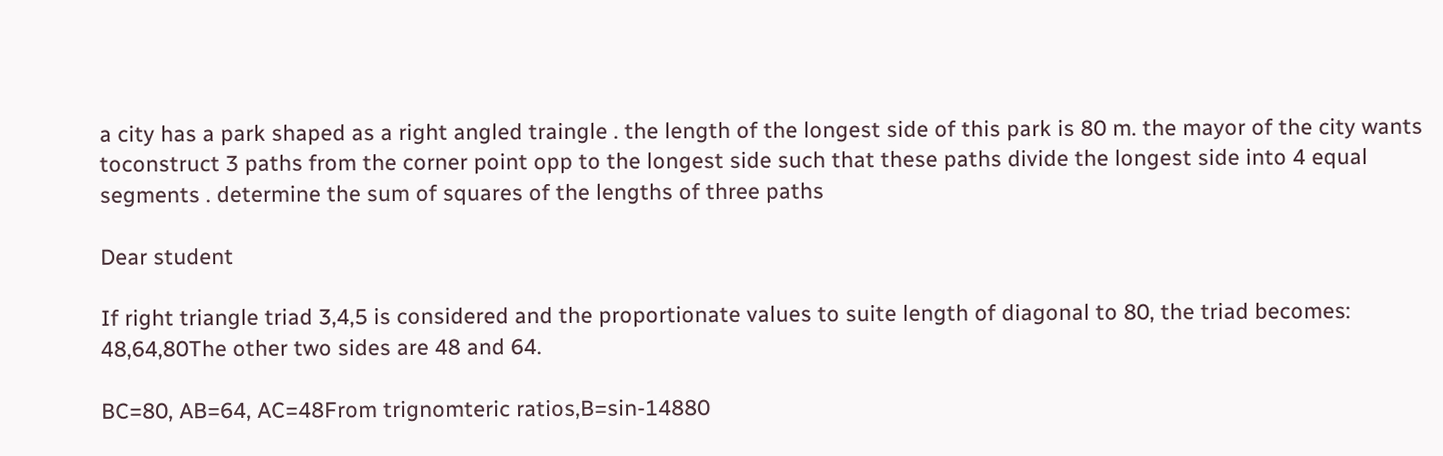a city has a park shaped as a right angled traingle . the length of the longest side of this park is 80 m. the mayor of the city wants toconstruct 3 paths from the corner point opp to the longest side such that these paths divide the longest side into 4 equal segments . determine the sum of squares of the lengths of three paths

Dear student

If right triangle triad 3,4,5 is considered and the proportionate values to suite length of diagonal to 80, the triad becomes: 48,64,80The other two sides are 48 and 64.

BC=80, AB=64, AC=48From trignomteric ratios,B=sin-14880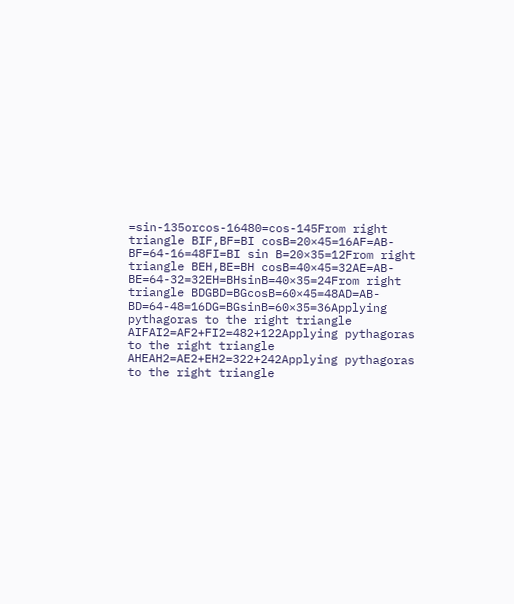=sin-135orcos-16480=cos-145From right triangle BIF,BF=BI cosB=20×45=16AF=AB-BF=64-16=48FI=BI sin B=20×35=12From right triangle BEH,BE=BH cosB=40×45=32AE=AB-BE=64-32=32EH=BHsinB=40×35=24From right triangle BDGBD=BGcosB=60×45=48AD=AB-BD=64-48=16DG=BGsinB=60×35=36Applying pythagoras to the right triangle AIFAI2=AF2+FI2=482+122Applying pythagoras to the right triangle AHEAH2=AE2+EH2=322+242Applying pythagoras to the right triangle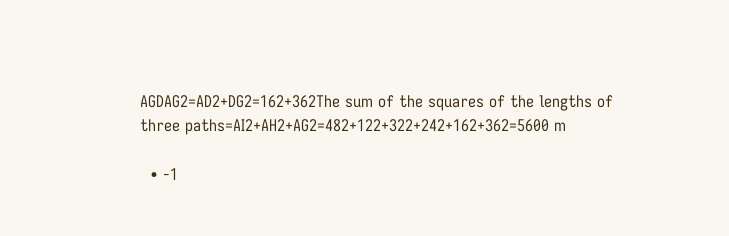AGDAG2=AD2+DG2=162+362The sum of the squares of the lengths of three paths=AI2+AH2+AG2=482+122+322+242+162+362=5600 m

  • -1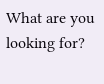What are you looking for?